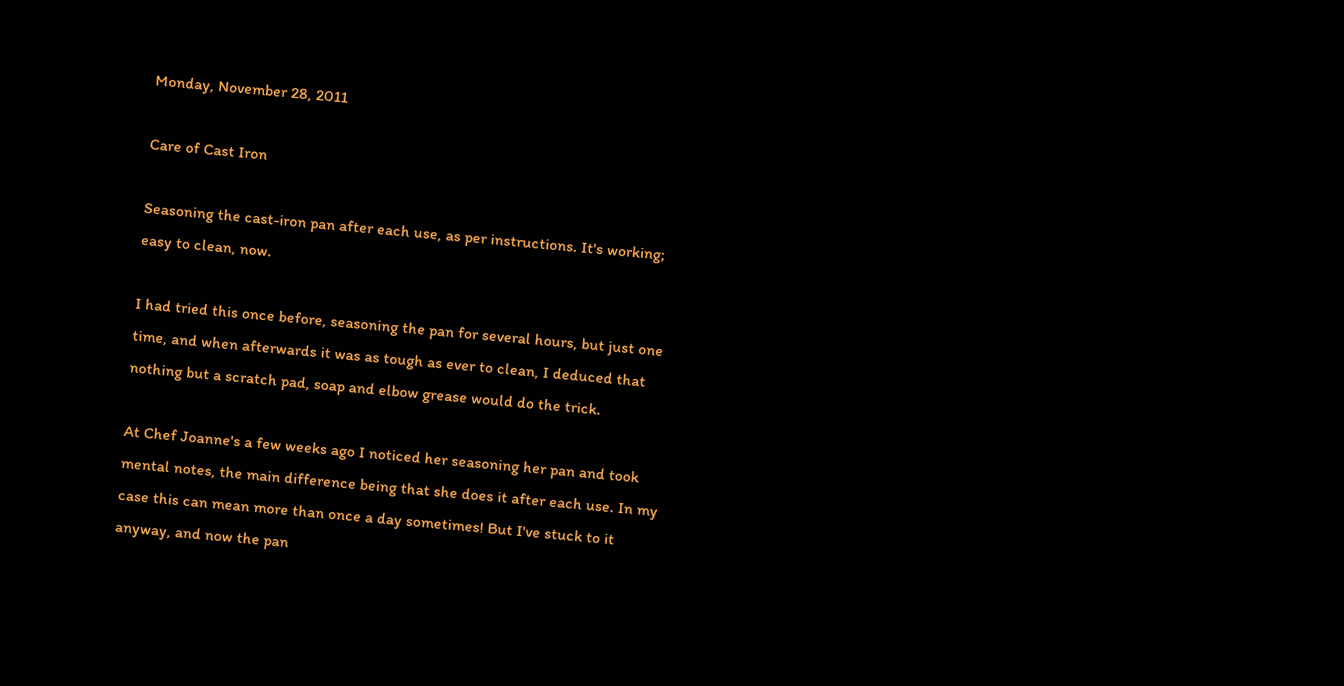Monday, November 28, 2011

Care of Cast Iron

Seasoning the cast-iron pan after each use, as per instructions. It's working; easy to clean, now.

I had tried this once before, seasoning the pan for several hours, but just one time, and when afterwards it was as tough as ever to clean, I deduced that nothing but a scratch pad, soap and elbow grease would do the trick.

At Chef Joanne's a few weeks ago I noticed her seasoning her pan and took mental notes, the main difference being that she does it after each use. In my case this can mean more than once a day sometimes! But I've stuck to it anyway, and now the pan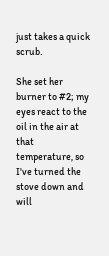just takes a quick scrub.

She set her burner to #2; my eyes react to the oil in the air at that temperature, so I've turned the stove down and will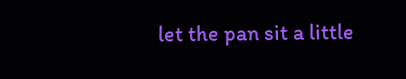let the pan sit a little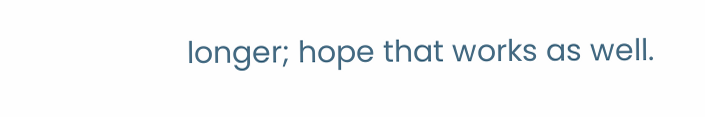longer; hope that works as well.